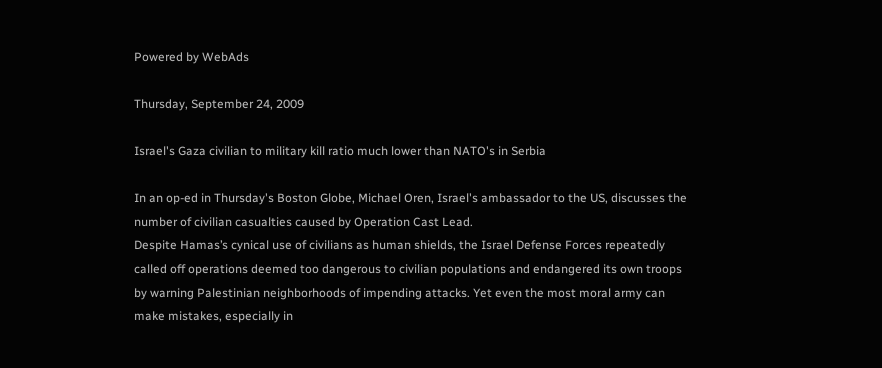Powered by WebAds

Thursday, September 24, 2009

Israel's Gaza civilian to military kill ratio much lower than NATO's in Serbia

In an op-ed in Thursday's Boston Globe, Michael Oren, Israel's ambassador to the US, discusses the number of civilian casualties caused by Operation Cast Lead.
Despite Hamas’s cynical use of civilians as human shields, the Israel Defense Forces repeatedly called off operations deemed too dangerous to civilian populations and endangered its own troops by warning Palestinian neighborhoods of impending attacks. Yet even the most moral army can make mistakes, especially in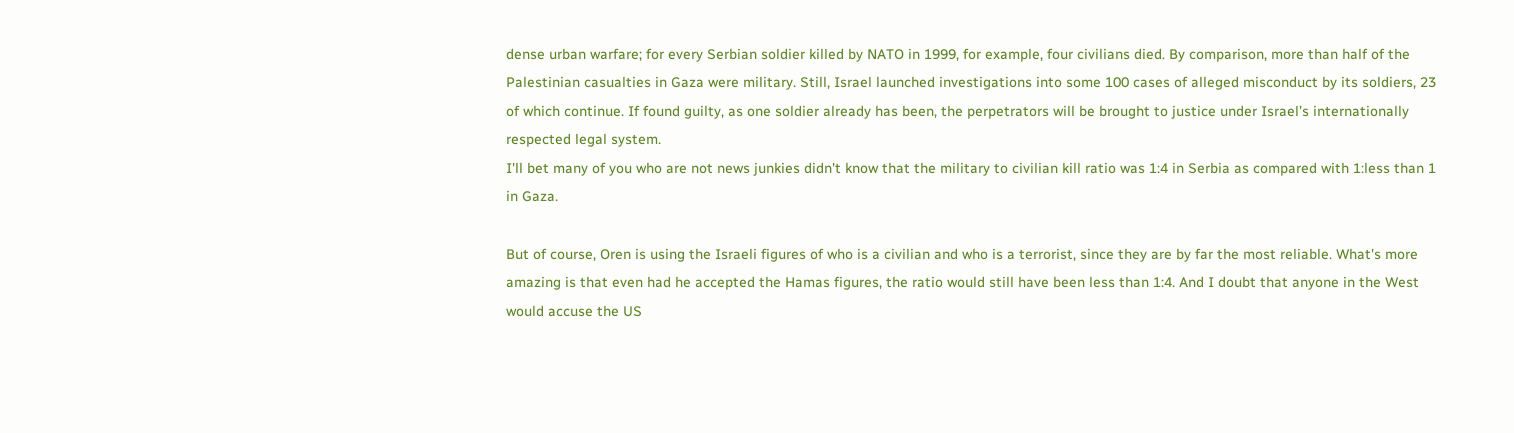dense urban warfare; for every Serbian soldier killed by NATO in 1999, for example, four civilians died. By comparison, more than half of the Palestinian casualties in Gaza were military. Still, Israel launched investigations into some 100 cases of alleged misconduct by its soldiers, 23 of which continue. If found guilty, as one soldier already has been, the perpetrators will be brought to justice under Israel’s internationally respected legal system.
I'll bet many of you who are not news junkies didn't know that the military to civilian kill ratio was 1:4 in Serbia as compared with 1:less than 1 in Gaza.

But of course, Oren is using the Israeli figures of who is a civilian and who is a terrorist, since they are by far the most reliable. What's more amazing is that even had he accepted the Hamas figures, the ratio would still have been less than 1:4. And I doubt that anyone in the West would accuse the US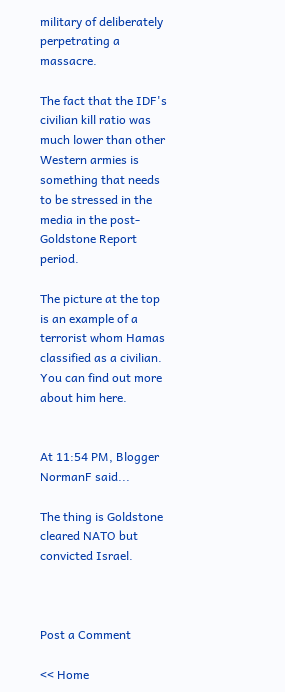military of deliberately perpetrating a massacre.

The fact that the IDF's civilian kill ratio was much lower than other Western armies is something that needs to be stressed in the media in the post-Goldstone Report period.

The picture at the top is an example of a terrorist whom Hamas classified as a civilian. You can find out more about him here.


At 11:54 PM, Blogger NormanF said...

The thing is Goldstone cleared NATO but convicted Israel.



Post a Comment

<< Home